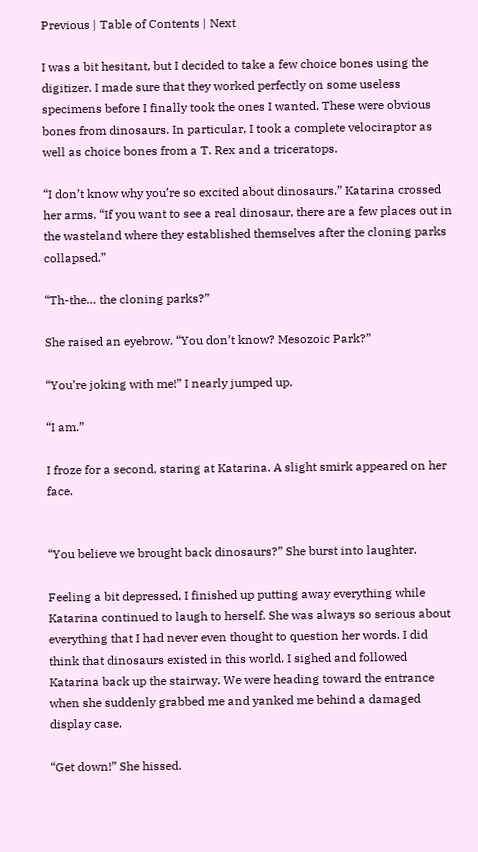Previous | Table of Contents | Next

I was a bit hesitant, but I decided to take a few choice bones using the digitizer. I made sure that they worked perfectly on some useless specimens before I finally took the ones I wanted. These were obvious bones from dinosaurs. In particular, I took a complete velociraptor as well as choice bones from a T. Rex and a triceratops.

“I don’t know why you’re so excited about dinosaurs.” Katarina crossed her arms. “If you want to see a real dinosaur, there are a few places out in the wasteland where they established themselves after the cloning parks collapsed.”

“Th-the… the cloning parks?”

She raised an eyebrow. “You don’t know? Mesozoic Park?”

“You’re joking with me!” I nearly jumped up.

“I am.”

I froze for a second, staring at Katarina. A slight smirk appeared on her face.


“You believe we brought back dinosaurs?” She burst into laughter.

Feeling a bit depressed, I finished up putting away everything while Katarina continued to laugh to herself. She was always so serious about everything that I had never even thought to question her words. I did think that dinosaurs existed in this world. I sighed and followed Katarina back up the stairway. We were heading toward the entrance when she suddenly grabbed me and yanked me behind a damaged display case.

“Get down!” She hissed.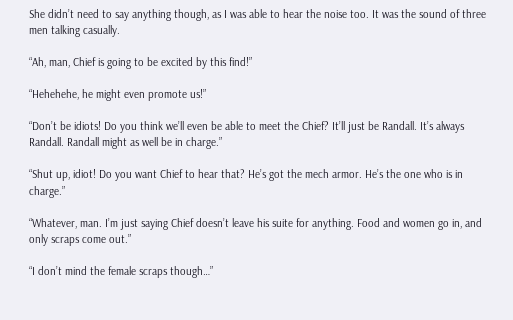She didn’t need to say anything though, as I was able to hear the noise too. It was the sound of three men talking casually.

“Ah, man, Chief is going to be excited by this find!”

“Hehehehe, he might even promote us!”

“Don’t be idiots! Do you think we’ll even be able to meet the Chief? It’ll just be Randall. It’s always Randall. Randall might as well be in charge.”

“Shut up, idiot! Do you want Chief to hear that? He’s got the mech armor. He’s the one who is in charge.”

“Whatever, man. I’m just saying Chief doesn’t leave his suite for anything. Food and women go in, and only scraps come out.”

“I don’t mind the female scraps though…”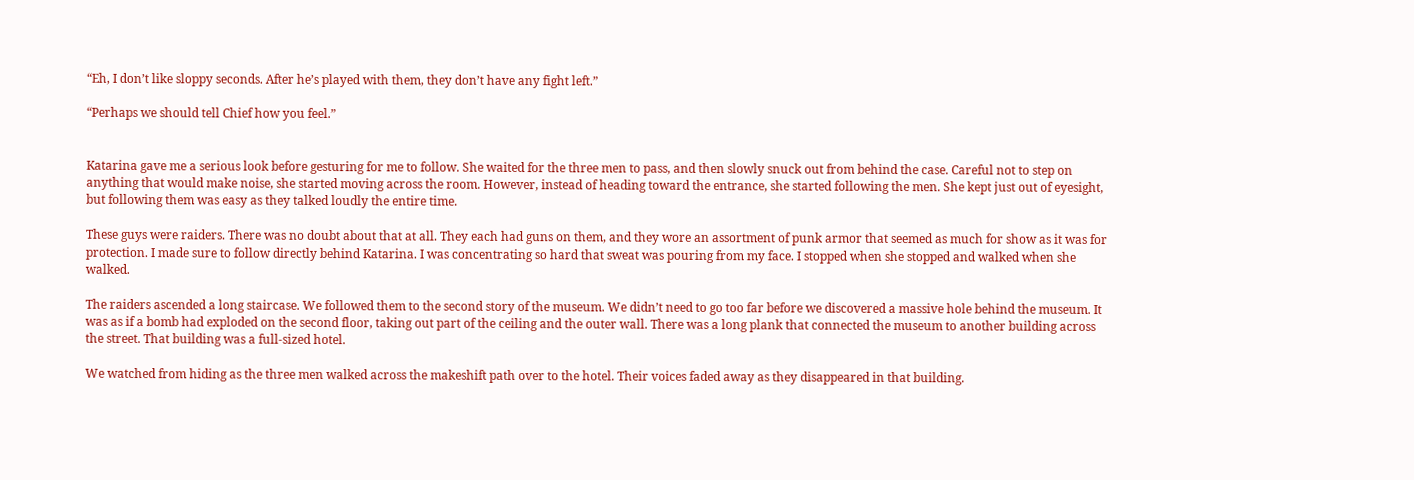“Eh, I don’t like sloppy seconds. After he’s played with them, they don’t have any fight left.”

“Perhaps we should tell Chief how you feel.”


Katarina gave me a serious look before gesturing for me to follow. She waited for the three men to pass, and then slowly snuck out from behind the case. Careful not to step on anything that would make noise, she started moving across the room. However, instead of heading toward the entrance, she started following the men. She kept just out of eyesight, but following them was easy as they talked loudly the entire time.

These guys were raiders. There was no doubt about that at all. They each had guns on them, and they wore an assortment of punk armor that seemed as much for show as it was for protection. I made sure to follow directly behind Katarina. I was concentrating so hard that sweat was pouring from my face. I stopped when she stopped and walked when she walked.

The raiders ascended a long staircase. We followed them to the second story of the museum. We didn’t need to go too far before we discovered a massive hole behind the museum. It was as if a bomb had exploded on the second floor, taking out part of the ceiling and the outer wall. There was a long plank that connected the museum to another building across the street. That building was a full-sized hotel.

We watched from hiding as the three men walked across the makeshift path over to the hotel. Their voices faded away as they disappeared in that building.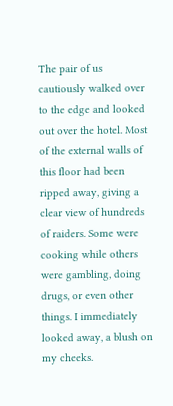The pair of us cautiously walked over to the edge and looked out over the hotel. Most of the external walls of this floor had been ripped away, giving a clear view of hundreds of raiders. Some were cooking while others were gambling, doing drugs, or even other things. I immediately looked away, a blush on my cheeks.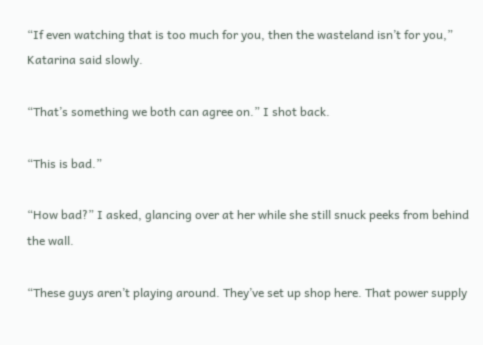“If even watching that is too much for you, then the wasteland isn’t for you,” Katarina said slowly.

“That’s something we both can agree on.” I shot back.

“This is bad.”

“How bad?” I asked, glancing over at her while she still snuck peeks from behind the wall.

“These guys aren’t playing around. They’ve set up shop here. That power supply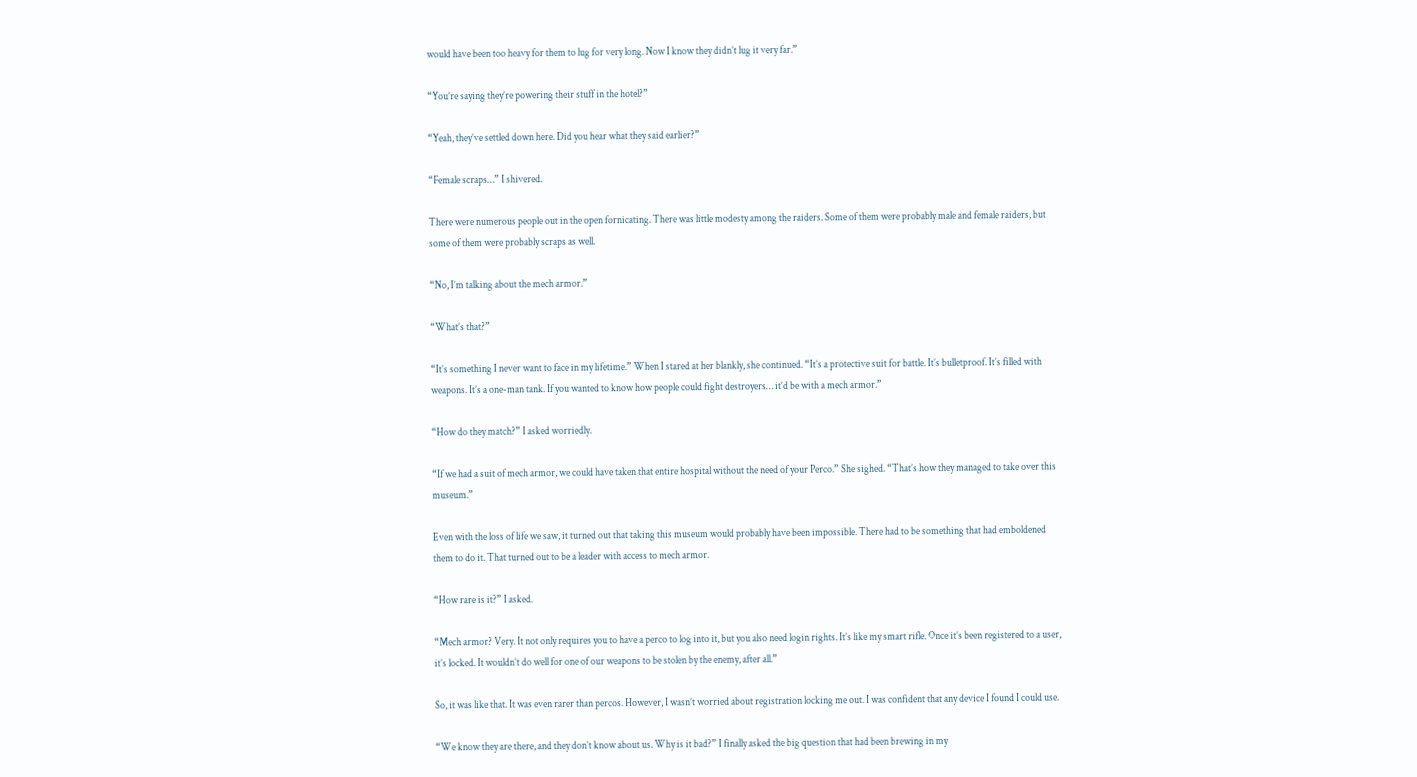would have been too heavy for them to lug for very long. Now I know they didn’t lug it very far.”

“You’re saying they’re powering their stuff in the hotel?”

“Yeah, they’ve settled down here. Did you hear what they said earlier?”

“Female scraps…” I shivered.

There were numerous people out in the open fornicating. There was little modesty among the raiders. Some of them were probably male and female raiders, but some of them were probably scraps as well.

“No, I’m talking about the mech armor.”

“What’s that?”

“It’s something I never want to face in my lifetime.” When I stared at her blankly, she continued. “It’s a protective suit for battle. It’s bulletproof. It’s filled with weapons. It’s a one-man tank. If you wanted to know how people could fight destroyers… it’d be with a mech armor.”

“How do they match?” I asked worriedly.

“If we had a suit of mech armor, we could have taken that entire hospital without the need of your Perco.” She sighed. “That’s how they managed to take over this museum.”

Even with the loss of life we saw, it turned out that taking this museum would probably have been impossible. There had to be something that had emboldened them to do it. That turned out to be a leader with access to mech armor.

“How rare is it?” I asked.

“Mech armor? Very. It not only requires you to have a perco to log into it, but you also need login rights. It’s like my smart rifle. Once it’s been registered to a user, it’s locked. It wouldn’t do well for one of our weapons to be stolen by the enemy, after all.”

So, it was like that. It was even rarer than percos. However, I wasn’t worried about registration locking me out. I was confident that any device I found I could use.

“We know they are there, and they don’t know about us. Why is it bad?” I finally asked the big question that had been brewing in my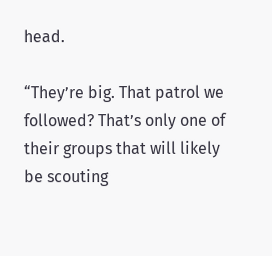head.

“They’re big. That patrol we followed? That’s only one of their groups that will likely be scouting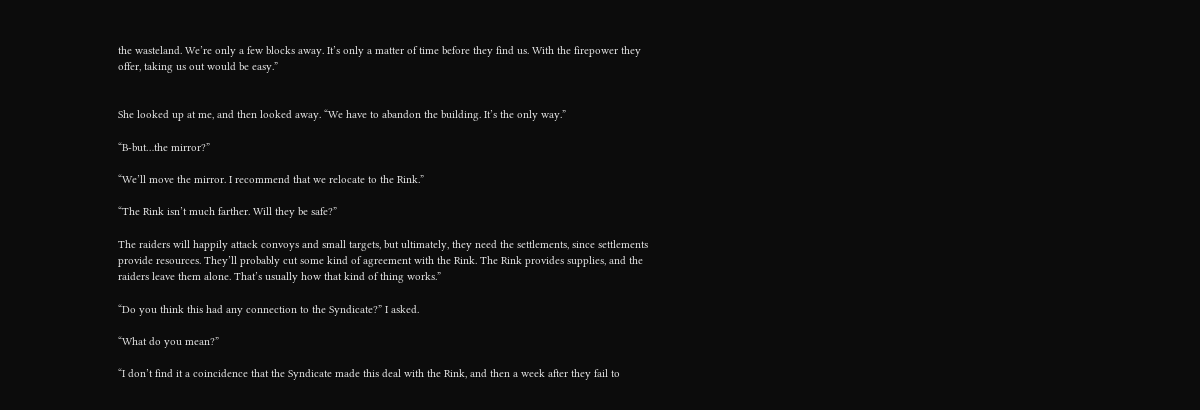the wasteland. We’re only a few blocks away. It’s only a matter of time before they find us. With the firepower they offer, taking us out would be easy.”


She looked up at me, and then looked away. “We have to abandon the building. It’s the only way.”

“B-but…the mirror?”

“We’ll move the mirror. I recommend that we relocate to the Rink.”

“The Rink isn’t much farther. Will they be safe?”

The raiders will happily attack convoys and small targets, but ultimately, they need the settlements, since settlements provide resources. They’ll probably cut some kind of agreement with the Rink. The Rink provides supplies, and the raiders leave them alone. That’s usually how that kind of thing works.”

“Do you think this had any connection to the Syndicate?” I asked.

“What do you mean?”

“I don’t find it a coincidence that the Syndicate made this deal with the Rink, and then a week after they fail to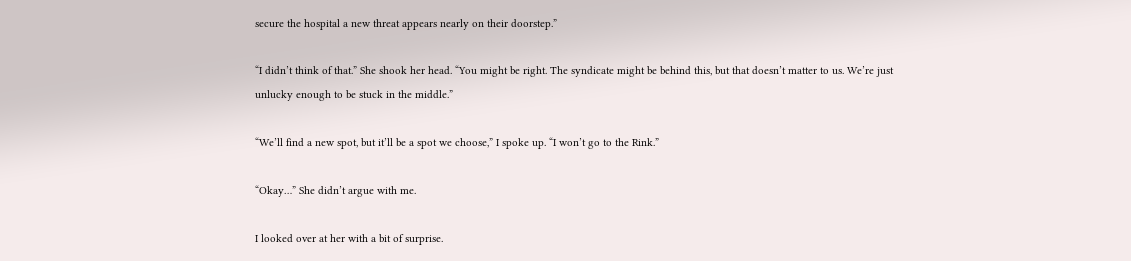secure the hospital a new threat appears nearly on their doorstep.”

“I didn’t think of that.” She shook her head. “You might be right. The syndicate might be behind this, but that doesn’t matter to us. We’re just unlucky enough to be stuck in the middle.”

“We’ll find a new spot, but it’ll be a spot we choose,” I spoke up. “I won’t go to the Rink.”

“Okay…” She didn’t argue with me.

I looked over at her with a bit of surprise.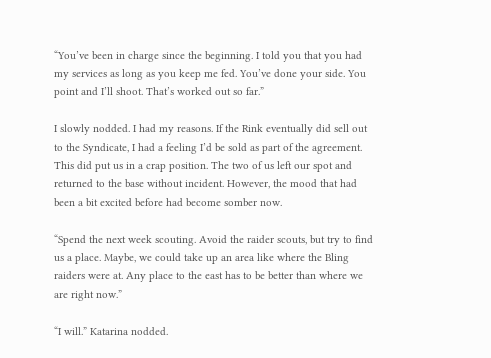“You’ve been in charge since the beginning. I told you that you had my services as long as you keep me fed. You’ve done your side. You point and I’ll shoot. That’s worked out so far.”

I slowly nodded. I had my reasons. If the Rink eventually did sell out to the Syndicate, I had a feeling I’d be sold as part of the agreement. This did put us in a crap position. The two of us left our spot and returned to the base without incident. However, the mood that had been a bit excited before had become somber now.

“Spend the next week scouting. Avoid the raider scouts, but try to find us a place. Maybe, we could take up an area like where the Bling raiders were at. Any place to the east has to be better than where we are right now.”

“I will.” Katarina nodded.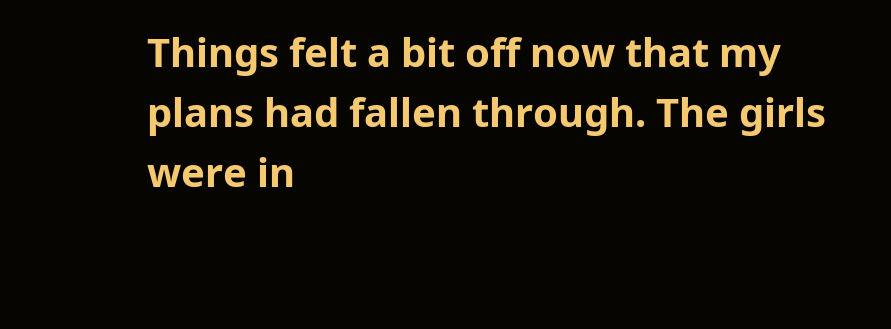Things felt a bit off now that my plans had fallen through. The girls were in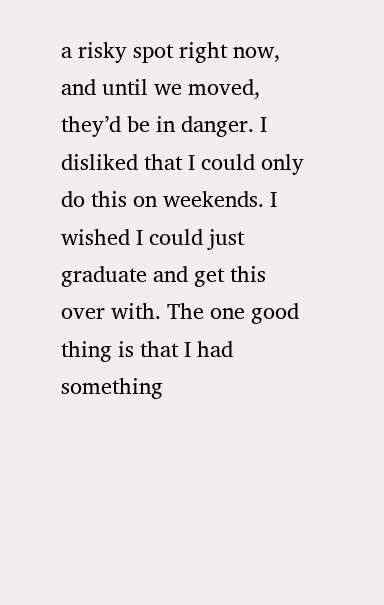a risky spot right now, and until we moved, they’d be in danger. I disliked that I could only do this on weekends. I wished I could just graduate and get this over with. The one good thing is that I had something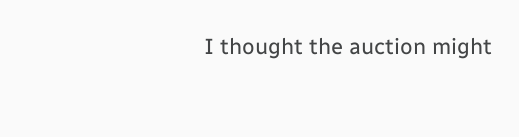I thought the auction might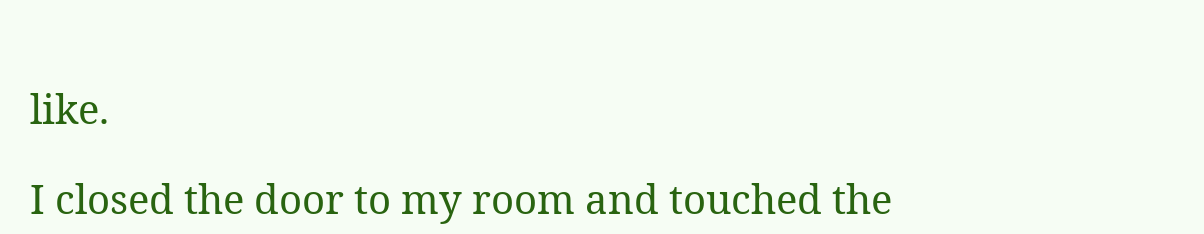like.

I closed the door to my room and touched the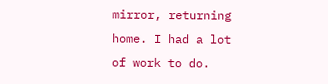mirror, returning home. I had a lot of work to do.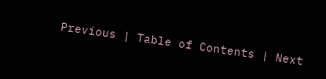Previous | Table of Contents | Next